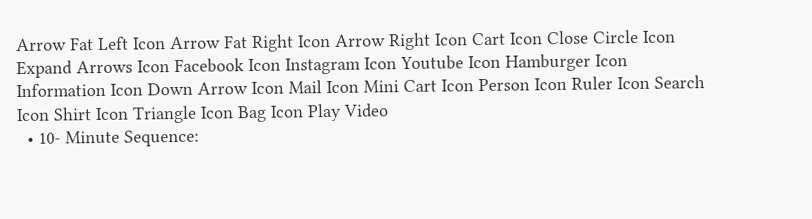Arrow Fat Left Icon Arrow Fat Right Icon Arrow Right Icon Cart Icon Close Circle Icon Expand Arrows Icon Facebook Icon Instagram Icon Youtube Icon Hamburger Icon Information Icon Down Arrow Icon Mail Icon Mini Cart Icon Person Icon Ruler Icon Search Icon Shirt Icon Triangle Icon Bag Icon Play Video
  • 10- Minute Sequence: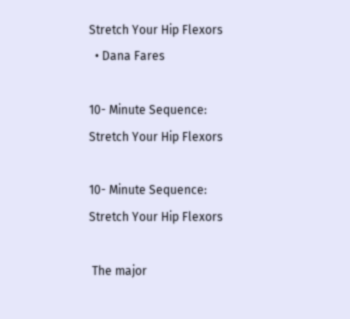Stretch Your Hip Flexors
  • Dana Fares

10- Minute Sequence: Stretch Your Hip Flexors

10- Minute Sequence: Stretch Your Hip Flexors

 The major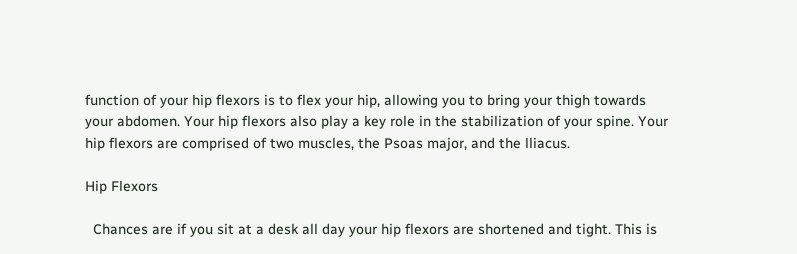function of your hip flexors is to flex your hip, allowing you to bring your thigh towards your abdomen. Your hip flexors also play a key role in the stabilization of your spine. Your hip flexors are comprised of two muscles, the Psoas major, and the lliacus.

Hip Flexors

  Chances are if you sit at a desk all day your hip flexors are shortened and tight. This is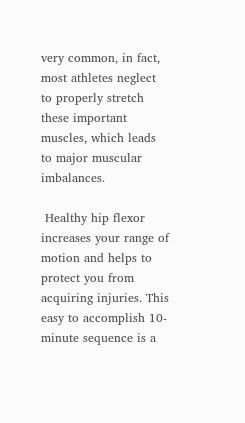very common, in fact, most athletes neglect to properly stretch these important muscles, which leads to major muscular imbalances.

 Healthy hip flexor increases your range of motion and helps to protect you from acquiring injuries. This easy to accomplish 10-minute sequence is a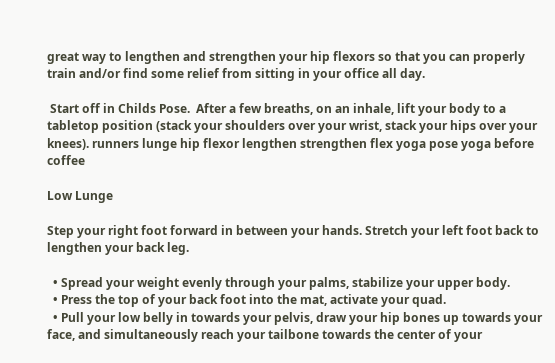great way to lengthen and strengthen your hip flexors so that you can properly train and/or find some relief from sitting in your office all day.

 Start off in Childs Pose.  After a few breaths, on an inhale, lift your body to a tabletop position (stack your shoulders over your wrist, stack your hips over your knees). runners lunge hip flexor lengthen strengthen flex yoga pose yoga before coffee

Low Lunge

Step your right foot forward in between your hands. Stretch your left foot back to lengthen your back leg.

  • Spread your weight evenly through your palms, stabilize your upper body.
  • Press the top of your back foot into the mat, activate your quad.
  • Pull your low belly in towards your pelvis, draw your hip bones up towards your face, and simultaneously reach your tailbone towards the center of your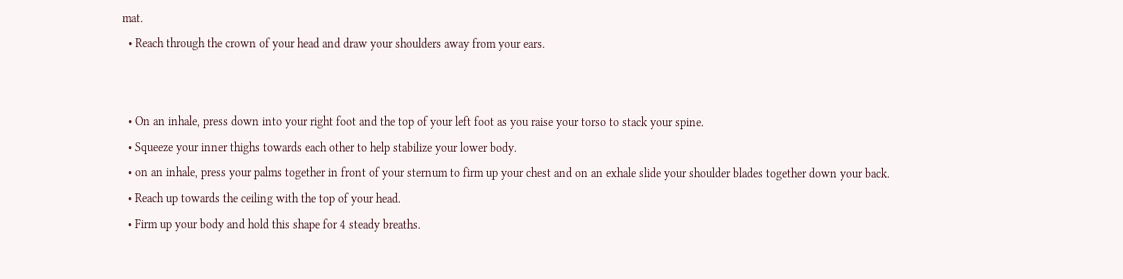mat.
  • Reach through the crown of your head and draw your shoulders away from your ears.


  • On an inhale, press down into your right foot and the top of your left foot as you raise your torso to stack your spine.
  • Squeeze your inner thighs towards each other to help stabilize your lower body.
  • on an inhale, press your palms together in front of your sternum to firm up your chest and on an exhale slide your shoulder blades together down your back.
  • Reach up towards the ceiling with the top of your head.
  • Firm up your body and hold this shape for 4 steady breaths.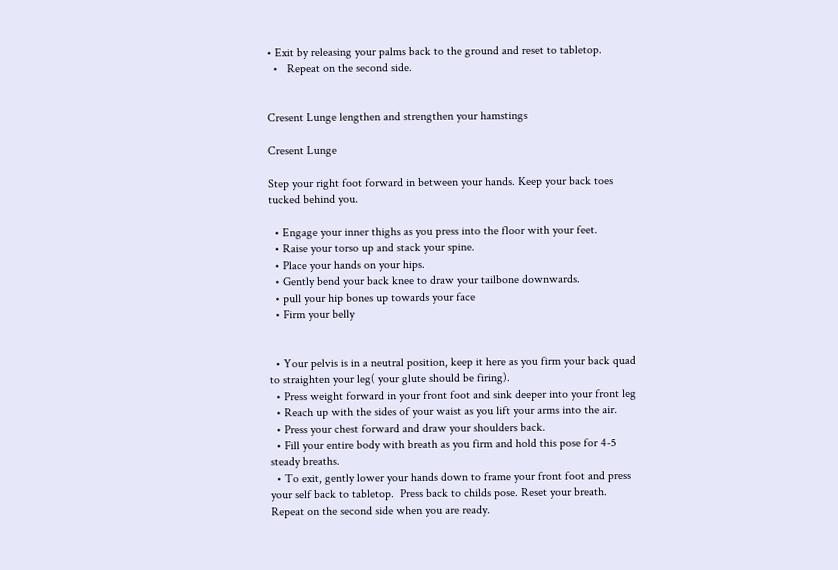• Exit by releasing your palms back to the ground and reset to tabletop.
  •   Repeat on the second side.


Cresent Lunge lengthen and strengthen your hamstings

Cresent Lunge

Step your right foot forward in between your hands. Keep your back toes tucked behind you.

  • Engage your inner thighs as you press into the floor with your feet.
  • Raise your torso up and stack your spine.
  • Place your hands on your hips.
  • Gently bend your back knee to draw your tailbone downwards.
  • pull your hip bones up towards your face
  • Firm your belly


  • Your pelvis is in a neutral position, keep it here as you firm your back quad to straighten your leg( your glute should be firing).
  • Press weight forward in your front foot and sink deeper into your front leg
  • Reach up with the sides of your waist as you lift your arms into the air.
  • Press your chest forward and draw your shoulders back.
  • Fill your entire body with breath as you firm and hold this pose for 4-5 steady breaths.
  • To exit, gently lower your hands down to frame your front foot and press your self back to tabletop.  Press back to childs pose. Reset your breath. Repeat on the second side when you are ready.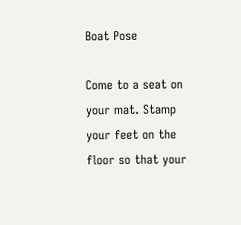Boat Pose

Come to a seat on your mat. Stamp your feet on the floor so that your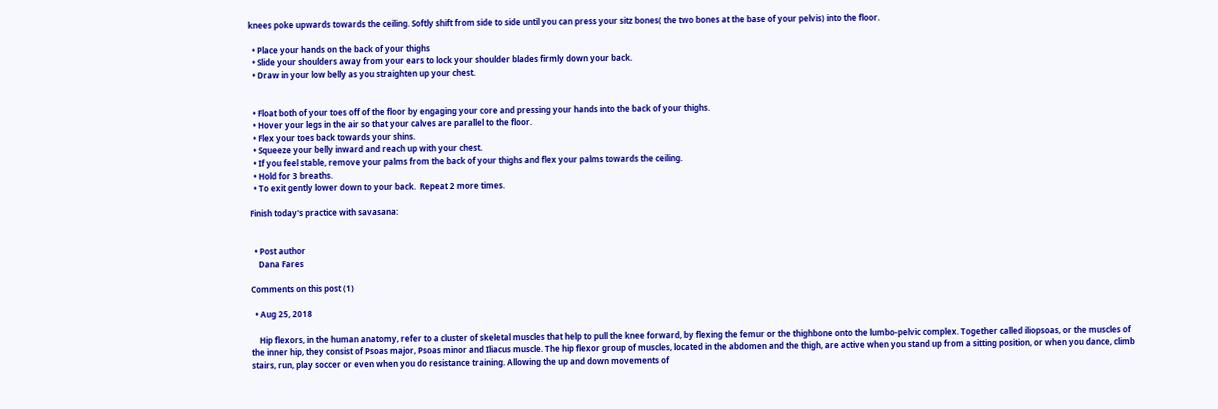knees poke upwards towards the ceiling. Softly shift from side to side until you can press your sitz bones( the two bones at the base of your pelvis) into the floor.

  • Place your hands on the back of your thighs
  • Slide your shoulders away from your ears to lock your shoulder blades firmly down your back.
  • Draw in your low belly as you straighten up your chest.


  • Float both of your toes off of the floor by engaging your core and pressing your hands into the back of your thighs.
  • Hover your legs in the air so that your calves are parallel to the floor.
  • Flex your toes back towards your shins.
  • Squeeze your belly inward and reach up with your chest.
  • If you feel stable, remove your palms from the back of your thighs and flex your palms towards the ceiling.
  • Hold for 3 breaths.
  • To exit gently lower down to your back.  Repeat 2 more times.

Finish today's practice with savasana:


  • Post author
    Dana Fares

Comments on this post (1)

  • Aug 25, 2018

    Hip flexors, in the human anatomy, refer to a cluster of skeletal muscles that help to pull the knee forward, by flexing the femur or the thighbone onto the lumbo-pelvic complex. Together called iliopsoas, or the muscles of the inner hip, they consist of Psoas major, Psoas minor and Iliacus muscle. The hip flexor group of muscles, located in the abdomen and the thigh, are active when you stand up from a sitting position, or when you dance, climb stairs, run, play soccer or even when you do resistance training. Allowing the up and down movements of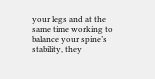your legs and at the same time working to balance your spine’s stability, they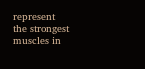represent the strongest muscles in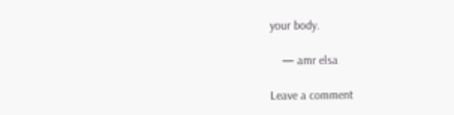your body.

    — amr elsa

Leave a comment